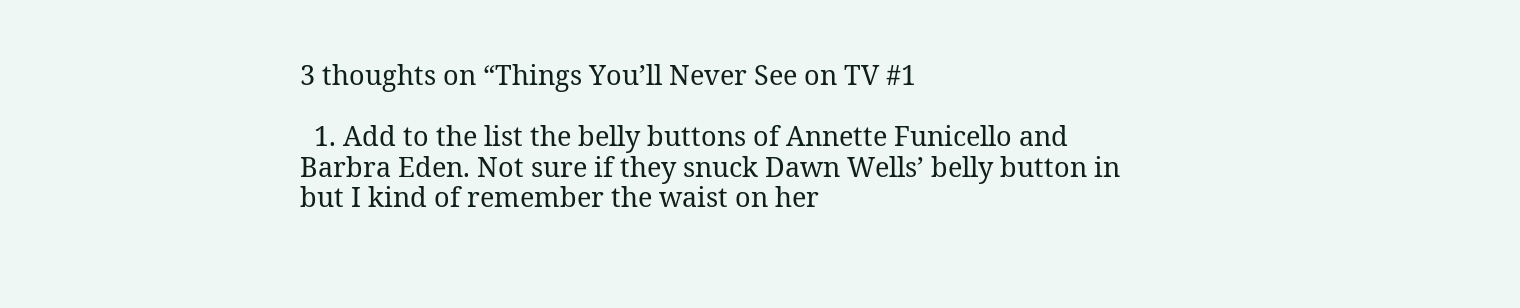3 thoughts on “Things You’ll Never See on TV #1

  1. Add to the list the belly buttons of Annette Funicello and Barbra Eden. Not sure if they snuck Dawn Wells’ belly button in but I kind of remember the waist on her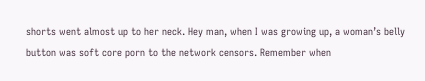shorts went almost up to her neck. Hey man, when I was growing up, a woman’s belly button was soft core porn to the network censors. Remember when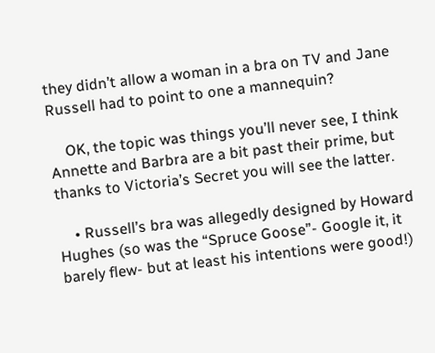they didn’t allow a woman in a bra on TV and Jane Russell had to point to one a mannequin?

    OK, the topic was things you’ll never see, I think Annette and Barbra are a bit past their prime, but thanks to Victoria’s Secret you will see the latter.

    • Russell’s bra was allegedly designed by Howard Hughes (so was the “Spruce Goose”- Google it, it barely flew- but at least his intentions were good!)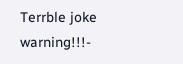Terrble joke warning!!!-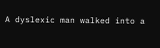A dyslexic man walked into a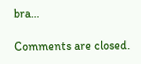bra…

Comments are closed.